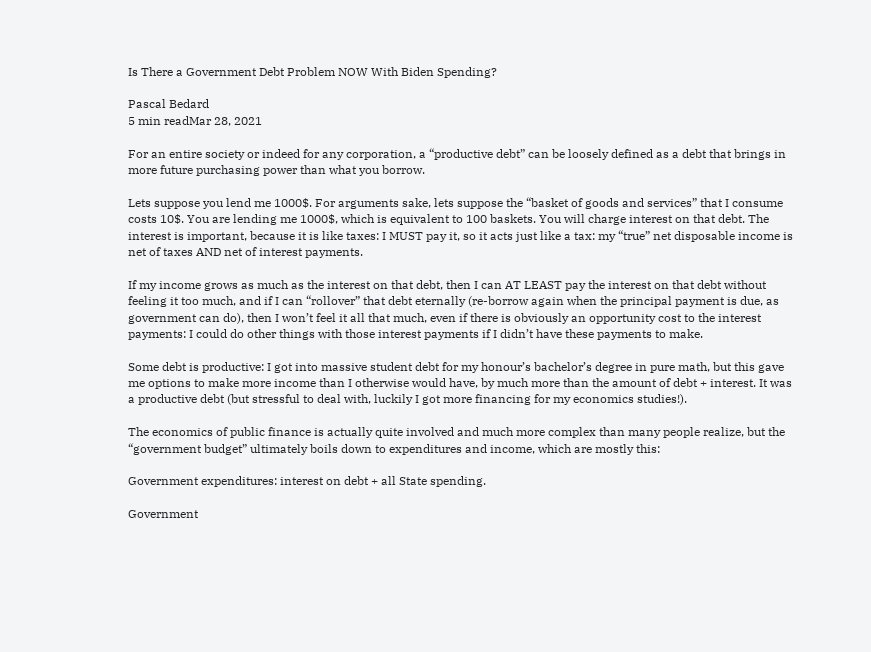Is There a Government Debt Problem NOW With Biden Spending?

Pascal Bedard
5 min readMar 28, 2021

For an entire society or indeed for any corporation, a “productive debt” can be loosely defined as a debt that brings in more future purchasing power than what you borrow.

Lets suppose you lend me 1000$. For arguments sake, lets suppose the “basket of goods and services” that I consume costs 10$. You are lending me 1000$, which is equivalent to 100 baskets. You will charge interest on that debt. The interest is important, because it is like taxes: I MUST pay it, so it acts just like a tax: my “true” net disposable income is net of taxes AND net of interest payments.

If my income grows as much as the interest on that debt, then I can AT LEAST pay the interest on that debt without feeling it too much, and if I can “rollover” that debt eternally (re-borrow again when the principal payment is due, as government can do), then I won’t feel it all that much, even if there is obviously an opportunity cost to the interest payments: I could do other things with those interest payments if I didn’t have these payments to make.

Some debt is productive: I got into massive student debt for my honour’s bachelor’s degree in pure math, but this gave me options to make more income than I otherwise would have, by much more than the amount of debt + interest. It was a productive debt (but stressful to deal with, luckily I got more financing for my economics studies!).

The economics of public finance is actually quite involved and much more complex than many people realize, but the “government budget” ultimately boils down to expenditures and income, which are mostly this:

Government expenditures: interest on debt + all State spending.

Government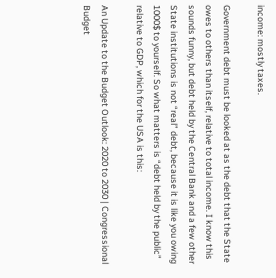income: mostly taxes.

Government debt must be looked at as the debt that the State owes to others than itself, relative to total income. I know this sounds funny, but debt held by the Central Bank and a few other State institutions is not “real” debt, because it is like you owing 1000$ to yourself. So what matters is “debt held by the public” relative to GDP, which for the USA is this:

An Update to the Budget Outlook: 2020 to 2030 | Congressional Budget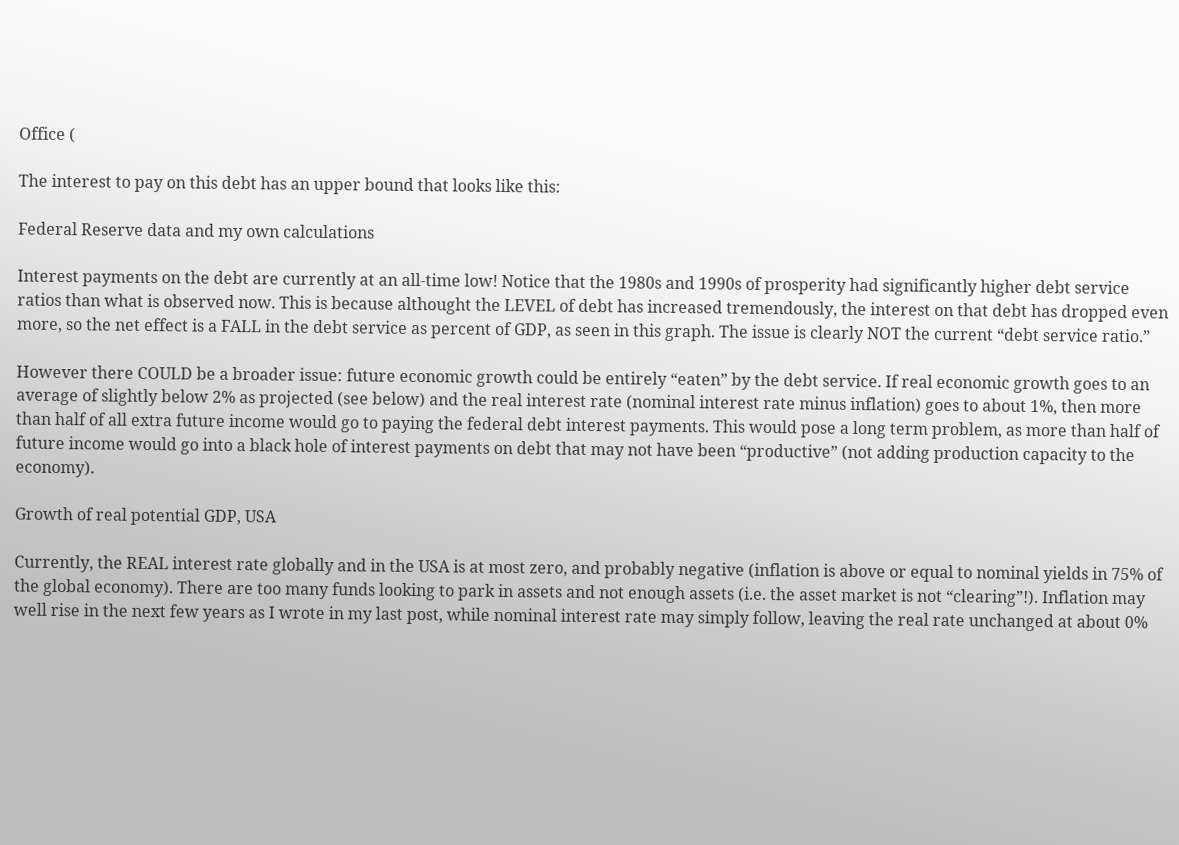Office (

The interest to pay on this debt has an upper bound that looks like this:

Federal Reserve data and my own calculations

Interest payments on the debt are currently at an all-time low! Notice that the 1980s and 1990s of prosperity had significantly higher debt service ratios than what is observed now. This is because althought the LEVEL of debt has increased tremendously, the interest on that debt has dropped even more, so the net effect is a FALL in the debt service as percent of GDP, as seen in this graph. The issue is clearly NOT the current “debt service ratio.”

However there COULD be a broader issue: future economic growth could be entirely “eaten” by the debt service. If real economic growth goes to an average of slightly below 2% as projected (see below) and the real interest rate (nominal interest rate minus inflation) goes to about 1%, then more than half of all extra future income would go to paying the federal debt interest payments. This would pose a long term problem, as more than half of future income would go into a black hole of interest payments on debt that may not have been “productive” (not adding production capacity to the economy).

Growth of real potential GDP, USA

Currently, the REAL interest rate globally and in the USA is at most zero, and probably negative (inflation is above or equal to nominal yields in 75% of the global economy). There are too many funds looking to park in assets and not enough assets (i.e. the asset market is not “clearing”!). Inflation may well rise in the next few years as I wrote in my last post, while nominal interest rate may simply follow, leaving the real rate unchanged at about 0%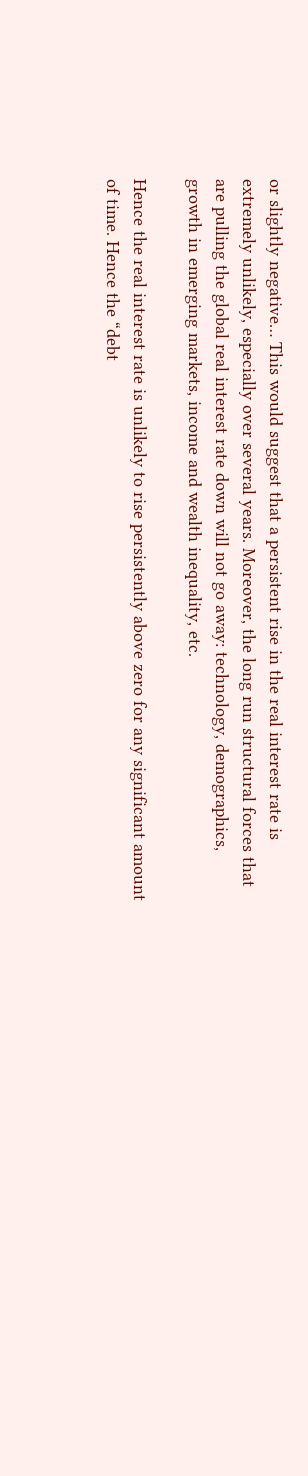or slightly negative… This would suggest that a persistent rise in the real interest rate is extremely unlikely, especially over several years. Moreover, the long run structural forces that are pulling the global real interest rate down will not go away: technology, demographics, growth in emerging markets, income and wealth inequality, etc.

Hence the real interest rate is unlikely to rise persistently above zero for any significant amount of time. Hence the “debt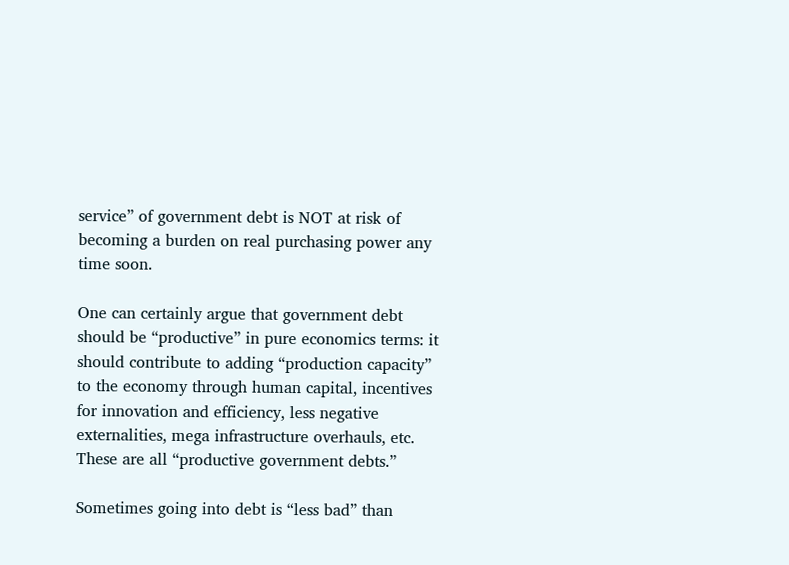service” of government debt is NOT at risk of becoming a burden on real purchasing power any time soon.

One can certainly argue that government debt should be “productive” in pure economics terms: it should contribute to adding “production capacity” to the economy through human capital, incentives for innovation and efficiency, less negative externalities, mega infrastructure overhauls, etc. These are all “productive government debts.”

Sometimes going into debt is “less bad” than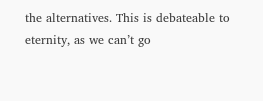the alternatives. This is debateable to eternity, as we can’t go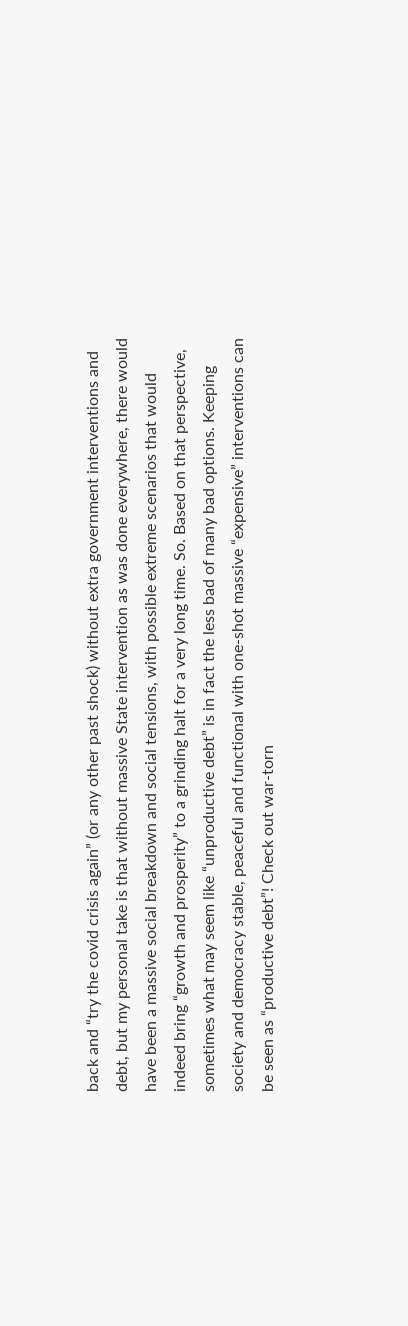back and “try the covid crisis again” (or any other past shock) without extra government interventions and debt, but my personal take is that without massive State intervention as was done everywhere, there would have been a massive social breakdown and social tensions, with possible extreme scenarios that would indeed bring “growth and prosperity” to a grinding halt for a very long time. So. Based on that perspective, sometimes what may seem like “unproductive debt” is in fact the less bad of many bad options. Keeping society and democracy stable, peaceful and functional with one-shot massive “expensive” interventions can be seen as “productive debt”! Check out war-torn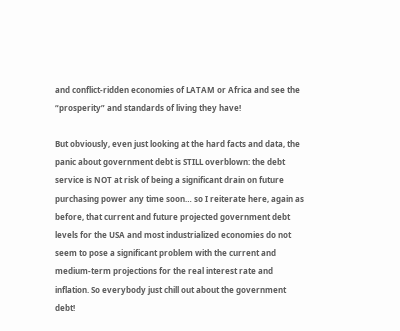and conflict-ridden economies of LATAM or Africa and see the “prosperity” and standards of living they have!

But obviously, even just looking at the hard facts and data, the panic about government debt is STILL overblown: the debt service is NOT at risk of being a significant drain on future purchasing power any time soon… so I reiterate here, again as before, that current and future projected government debt levels for the USA and most industrialized economies do not seem to pose a significant problem with the current and medium-term projections for the real interest rate and inflation. So everybody just chill out about the government debt!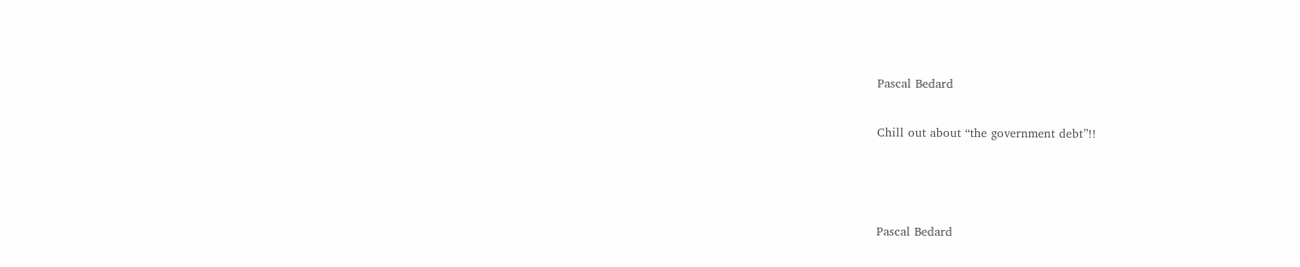Pascal Bedard

Chill out about “the government debt”!!



Pascal Bedard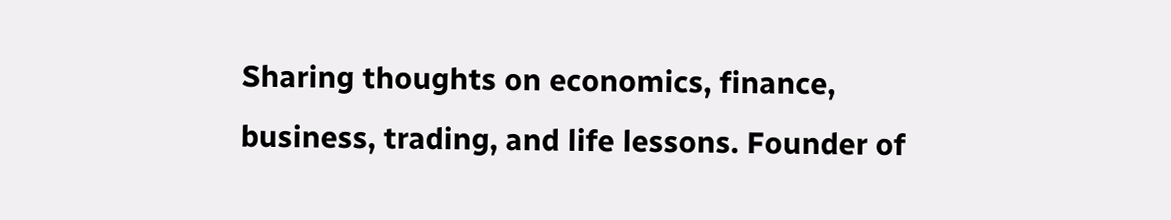Sharing thoughts on economics, finance, business, trading, and life lessons. Founder of